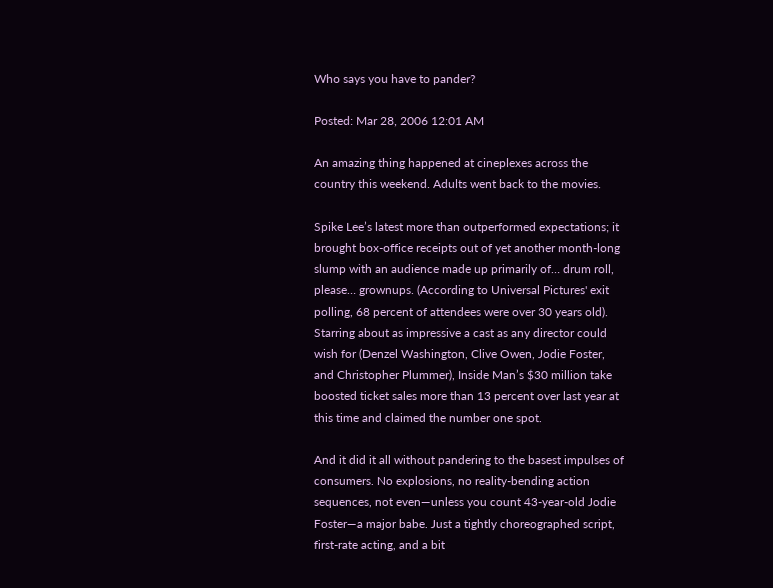Who says you have to pander?

Posted: Mar 28, 2006 12:01 AM

An amazing thing happened at cineplexes across the country this weekend. Adults went back to the movies.

Spike Lee’s latest more than outperformed expectations; it brought box-office receipts out of yet another month-long slump with an audience made up primarily of… drum roll, please… grownups. (According to Universal Pictures' exit polling, 68 percent of attendees were over 30 years old). Starring about as impressive a cast as any director could wish for (Denzel Washington, Clive Owen, Jodie Foster, and Christopher Plummer), Inside Man’s $30 million take boosted ticket sales more than 13 percent over last year at this time and claimed the number one spot.

And it did it all without pandering to the basest impulses of consumers. No explosions, no reality-bending action sequences, not even—unless you count 43-year-old Jodie Foster—a major babe. Just a tightly choreographed script, first-rate acting, and a bit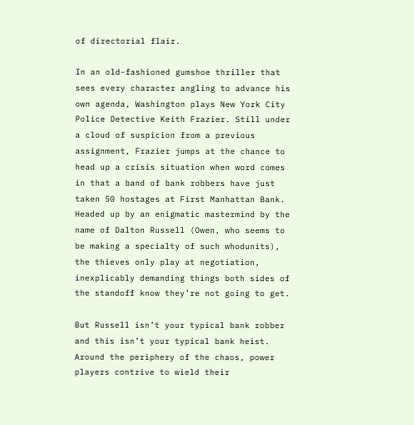of directorial flair.

In an old-fashioned gumshoe thriller that sees every character angling to advance his own agenda, Washington plays New York City Police Detective Keith Frazier. Still under a cloud of suspicion from a previous assignment, Frazier jumps at the chance to head up a crisis situation when word comes in that a band of bank robbers have just taken 50 hostages at First Manhattan Bank. Headed up by an enigmatic mastermind by the name of Dalton Russell (Owen, who seems to be making a specialty of such whodunits), the thieves only play at negotiation, inexplicably demanding things both sides of the standoff know they’re not going to get.

But Russell isn’t your typical bank robber and this isn’t your typical bank heist. Around the periphery of the chaos, power players contrive to wield their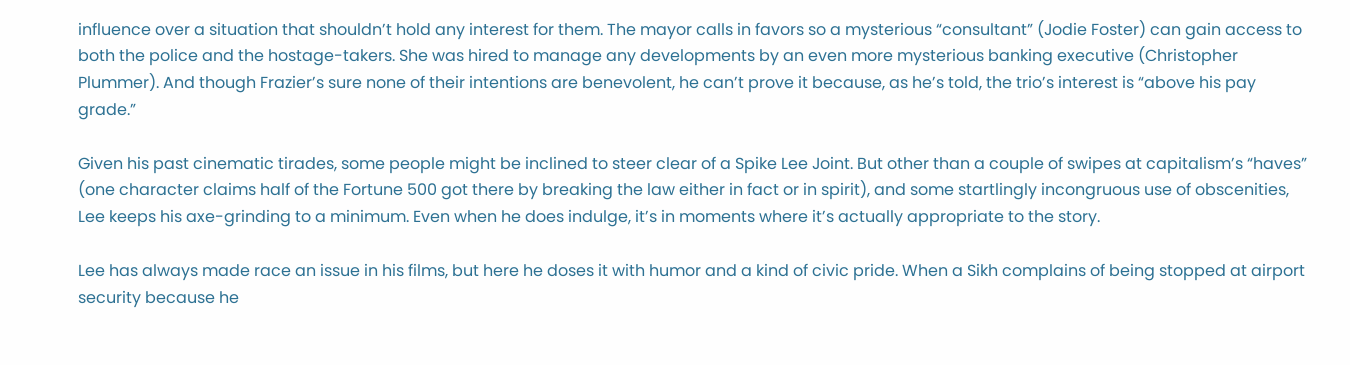influence over a situation that shouldn’t hold any interest for them. The mayor calls in favors so a mysterious “consultant” (Jodie Foster) can gain access to both the police and the hostage-takers. She was hired to manage any developments by an even more mysterious banking executive (Christopher Plummer). And though Frazier’s sure none of their intentions are benevolent, he can’t prove it because, as he’s told, the trio’s interest is “above his pay grade.”

Given his past cinematic tirades, some people might be inclined to steer clear of a Spike Lee Joint. But other than a couple of swipes at capitalism’s “haves” (one character claims half of the Fortune 500 got there by breaking the law either in fact or in spirit), and some startlingly incongruous use of obscenities, Lee keeps his axe-grinding to a minimum. Even when he does indulge, it’s in moments where it’s actually appropriate to the story.

Lee has always made race an issue in his films, but here he doses it with humor and a kind of civic pride. When a Sikh complains of being stopped at airport security because he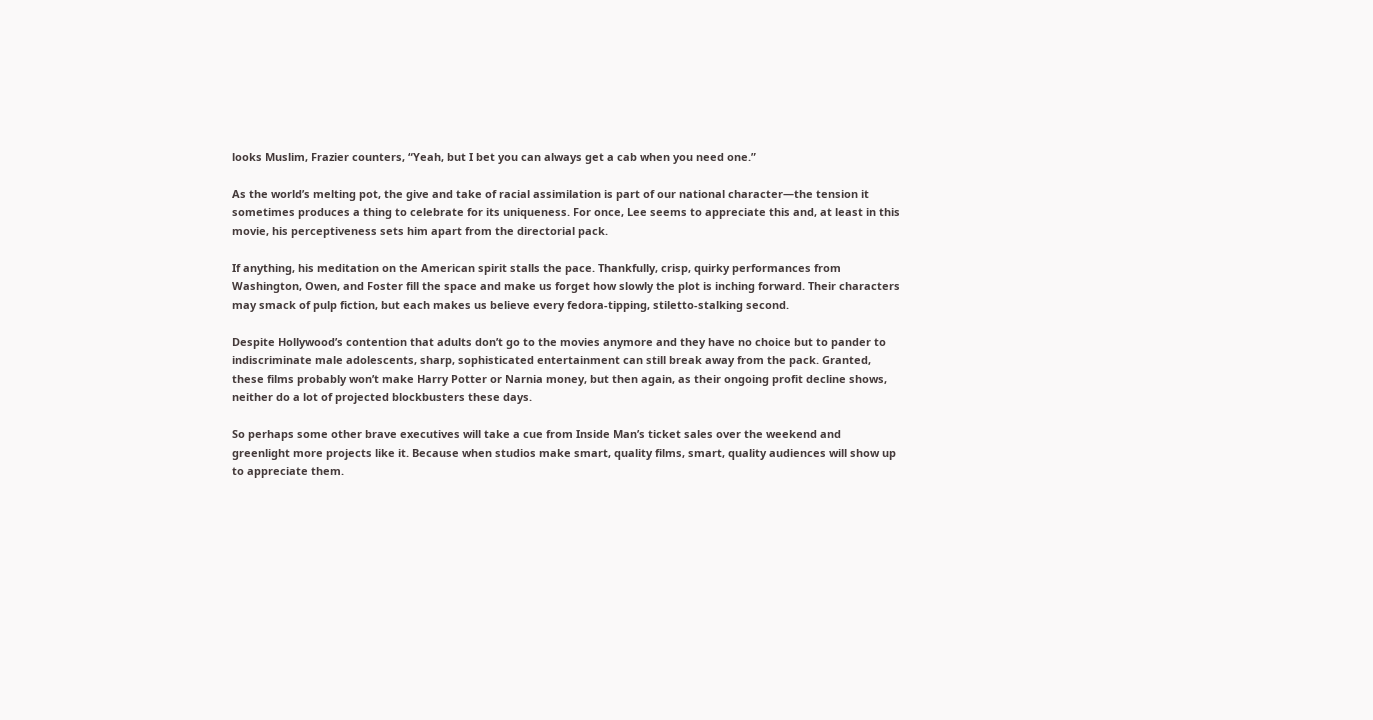looks Muslim, Frazier counters, “Yeah, but I bet you can always get a cab when you need one.”

As the world’s melting pot, the give and take of racial assimilation is part of our national character—the tension it sometimes produces a thing to celebrate for its uniqueness. For once, Lee seems to appreciate this and, at least in this movie, his perceptiveness sets him apart from the directorial pack.

If anything, his meditation on the American spirit stalls the pace. Thankfully, crisp, quirky performances from Washington, Owen, and Foster fill the space and make us forget how slowly the plot is inching forward. Their characters may smack of pulp fiction, but each makes us believe every fedora-tipping, stiletto-stalking second.

Despite Hollywood’s contention that adults don’t go to the movies anymore and they have no choice but to pander to indiscriminate male adolescents, sharp, sophisticated entertainment can still break away from the pack. Granted, these films probably won’t make Harry Potter or Narnia money, but then again, as their ongoing profit decline shows, neither do a lot of projected blockbusters these days.

So perhaps some other brave executives will take a cue from Inside Man’s ticket sales over the weekend and greenlight more projects like it. Because when studios make smart, quality films, smart, quality audiences will show up to appreciate them.